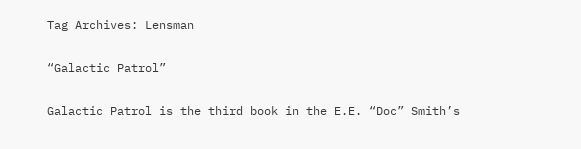Tag Archives: Lensman

“Galactic Patrol”

Galactic Patrol is the third book in the E.E. “Doc” Smith’s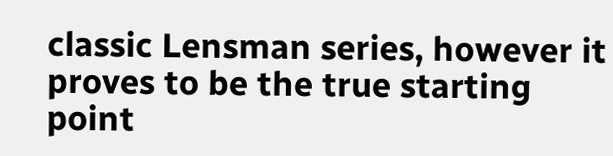classic Lensman series, however it proves to be the true starting point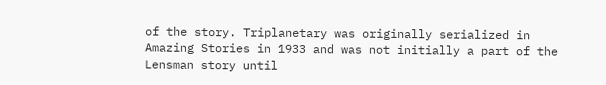of the story. Triplanetary was originally serialized in Amazing Stories in 1933 and was not initially a part of the Lensman story until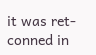it was ret-conned in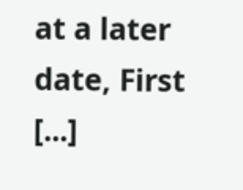at a later date, First [...]